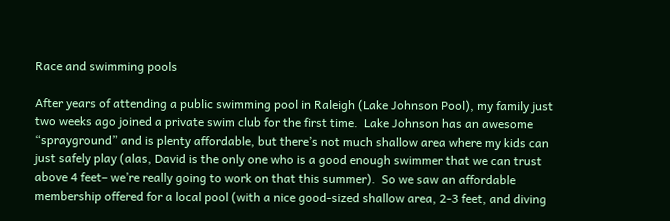Race and swimming pools

After years of attending a public swimming pool in Raleigh (Lake Johnson Pool), my family just two weeks ago joined a private swim club for the first time.  Lake Johnson has an awesome “sprayground” and is plenty affordable, but there’s not much shallow area where my kids can just safely play (alas, David is the only one who is a good enough swimmer that we can trust above 4 feet– we’re really going to work on that this summer).  So we saw an affordable membership offered for a local pool (with a nice good-sized shallow area, 2-3 feet, and diving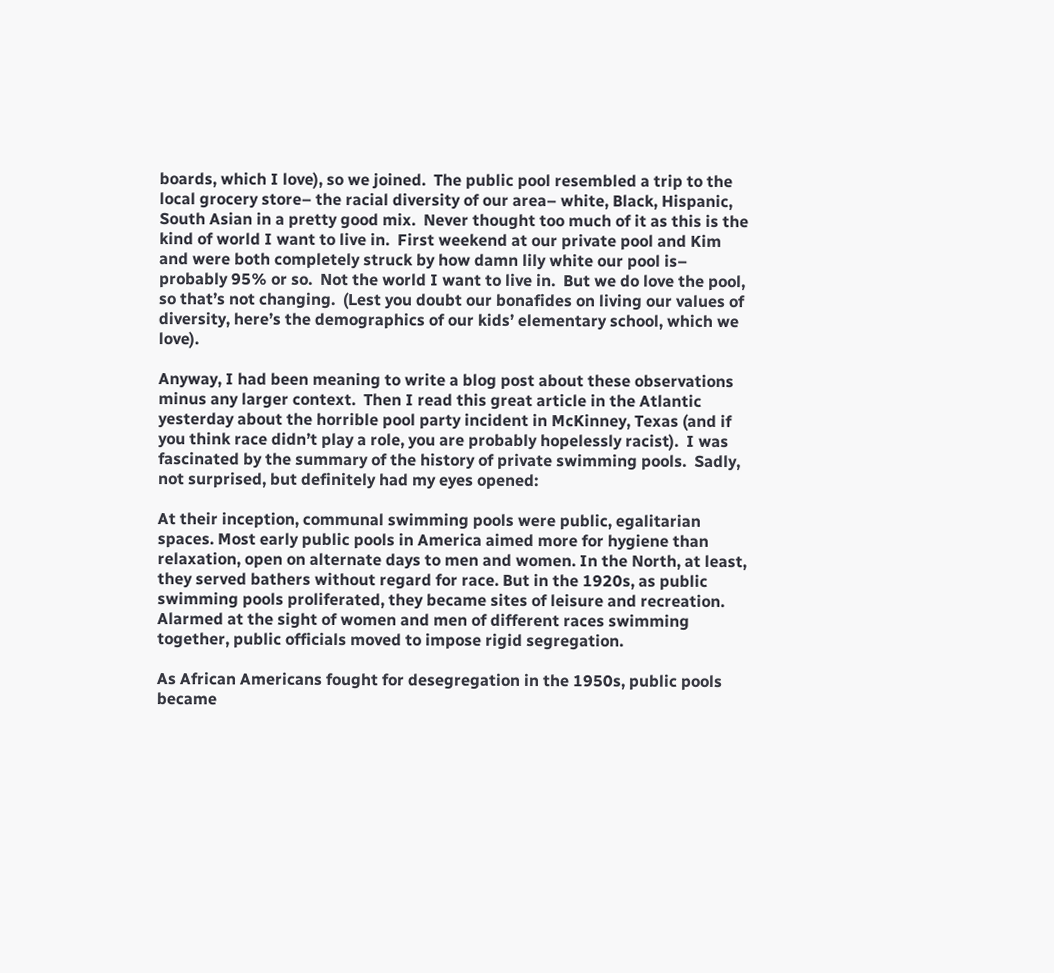boards, which I love), so we joined.  The public pool resembled a trip to the local grocery store– the racial diversity of our area– white, Black, Hispanic, South Asian in a pretty good mix.  Never thought too much of it as this is the kind of world I want to live in.  First weekend at our private pool and Kim and were both completely struck by how damn lily white our pool is– probably 95% or so.  Not the world I want to live in.  But we do love the pool, so that’s not changing.  (Lest you doubt our bonafides on living our values of diversity, here’s the demographics of our kids’ elementary school, which we love).

Anyway, I had been meaning to write a blog post about these observations minus any larger context.  Then I read this great article in the Atlantic yesterday about the horrible pool party incident in McKinney, Texas (and if you think race didn’t play a role, you are probably hopelessly racist).  I was fascinated by the summary of the history of private swimming pools.  Sadly, not surprised, but definitely had my eyes opened:

At their inception, communal swimming pools were public, egalitarian spaces. Most early public pools in America aimed more for hygiene than relaxation, open on alternate days to men and women. In the North, at least, they served bathers without regard for race. But in the 1920s, as public swimming pools proliferated, they became sites of leisure and recreation. Alarmed at the sight of women and men of different races swimming together, public officials moved to impose rigid segregation.

As African Americans fought for desegregation in the 1950s, public pools became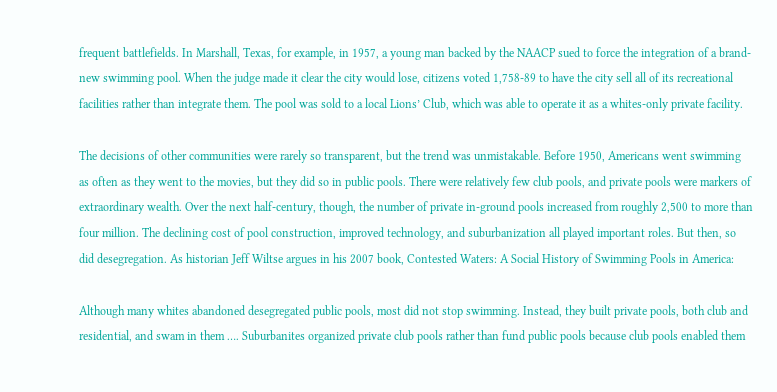frequent battlefields. In Marshall, Texas, for example, in 1957, a young man backed by the NAACP sued to force the integration of a brand-new swimming pool. When the judge made it clear the city would lose, citizens voted 1,758-89 to have the city sell all of its recreational facilities rather than integrate them. The pool was sold to a local Lions’ Club, which was able to operate it as a whites-only private facility.

The decisions of other communities were rarely so transparent, but the trend was unmistakable. Before 1950, Americans went swimming as often as they went to the movies, but they did so in public pools. There were relatively few club pools, and private pools were markers of extraordinary wealth. Over the next half-century, though, the number of private in-ground pools increased from roughly 2,500 to more than four million. The declining cost of pool construction, improved technology, and suburbanization all played important roles. But then, so did desegregation. As historian Jeff Wiltse argues in his 2007 book, Contested Waters: A Social History of Swimming Pools in America:

Although many whites abandoned desegregated public pools, most did not stop swimming. Instead, they built private pools, both club and residential, and swam in them …. Suburbanites organized private club pools rather than fund public pools because club pools enabled them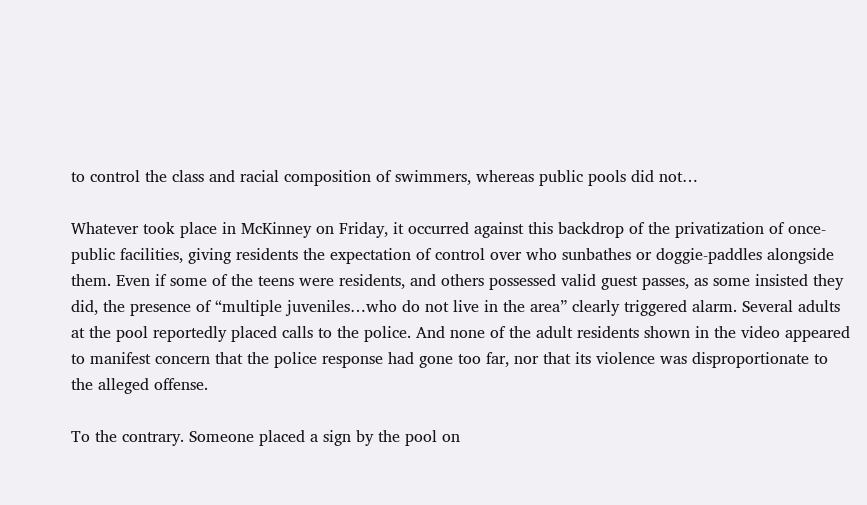to control the class and racial composition of swimmers, whereas public pools did not…

Whatever took place in McKinney on Friday, it occurred against this backdrop of the privatization of once-public facilities, giving residents the expectation of control over who sunbathes or doggie-paddles alongside them. Even if some of the teens were residents, and others possessed valid guest passes, as some insisted they did, the presence of “multiple juveniles…who do not live in the area” clearly triggered alarm. Several adults at the pool reportedly placed calls to the police. And none of the adult residents shown in the video appeared to manifest concern that the police response had gone too far, nor that its violence was disproportionate to the alleged offense.

To the contrary. Someone placed a sign by the pool on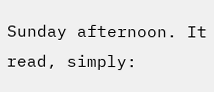Sunday afternoon. It read, simply: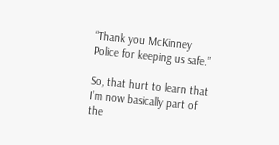“Thank you McKinney Police for keeping us safe.”

So, that hurt to learn that I’m now basically part of the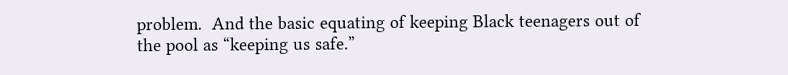problem.  And the basic equating of keeping Black teenagers out of the pool as “keeping us safe.”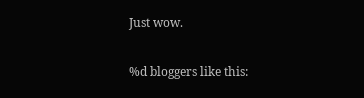Just wow.

%d bloggers like this: